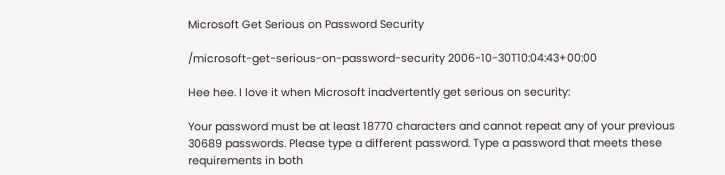Microsoft Get Serious on Password Security

/microsoft-get-serious-on-password-security 2006-10-30T10:04:43+00:00

Hee hee. I love it when Microsoft inadvertently get serious on security:

Your password must be at least 18770 characters and cannot repeat any of your previous 30689 passwords. Please type a different password. Type a password that meets these requirements in both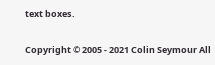text boxes.

Copyright © 2005 - 2021 Colin Seymour All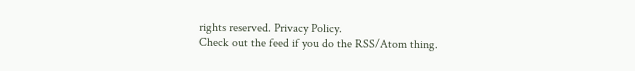rights reserved. Privacy Policy.
Check out the feed if you do the RSS/Atom thing.